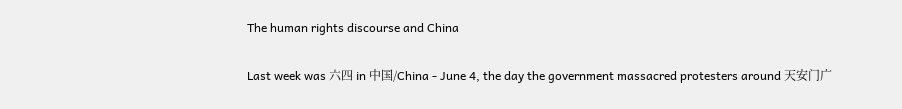The human rights discourse and China

Last week was 六四 in 中国/China - June 4, the day the government massacred protesters around 天安门广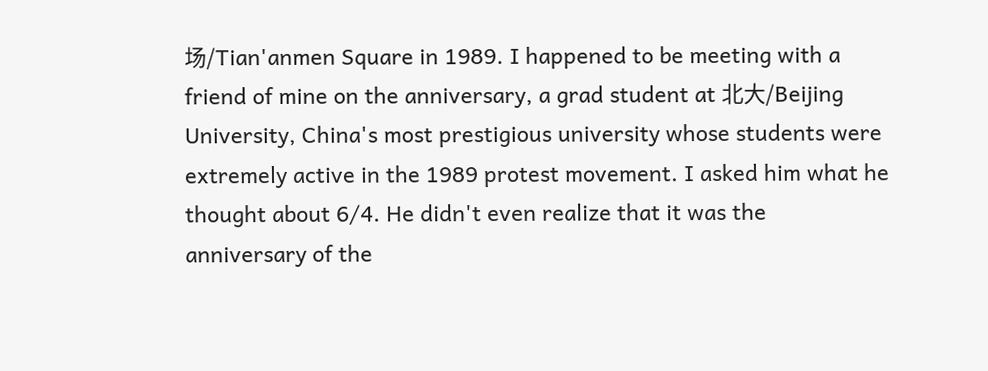场/Tian'anmen Square in 1989. I happened to be meeting with a friend of mine on the anniversary, a grad student at 北大/Beijing University, China's most prestigious university whose students were extremely active in the 1989 protest movement. I asked him what he thought about 6/4. He didn't even realize that it was the anniversary of the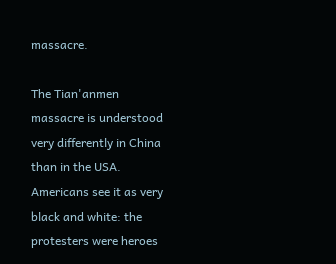massacre.

The Tian'anmen massacre is understood very differently in China than in the USA. Americans see it as very black and white: the protesters were heroes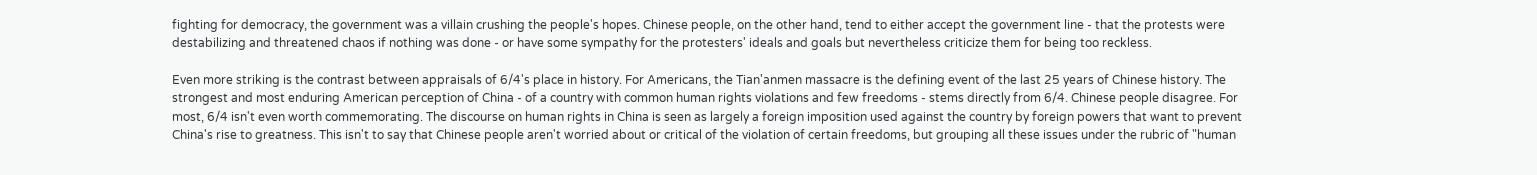fighting for democracy, the government was a villain crushing the people's hopes. Chinese people, on the other hand, tend to either accept the government line - that the protests were destabilizing and threatened chaos if nothing was done - or have some sympathy for the protesters' ideals and goals but nevertheless criticize them for being too reckless.

Even more striking is the contrast between appraisals of 6/4's place in history. For Americans, the Tian'anmen massacre is the defining event of the last 25 years of Chinese history. The strongest and most enduring American perception of China - of a country with common human rights violations and few freedoms - stems directly from 6/4. Chinese people disagree. For most, 6/4 isn't even worth commemorating. The discourse on human rights in China is seen as largely a foreign imposition used against the country by foreign powers that want to prevent China's rise to greatness. This isn't to say that Chinese people aren't worried about or critical of the violation of certain freedoms, but grouping all these issues under the rubric of "human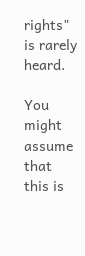rights" is rarely heard.

You might assume that this is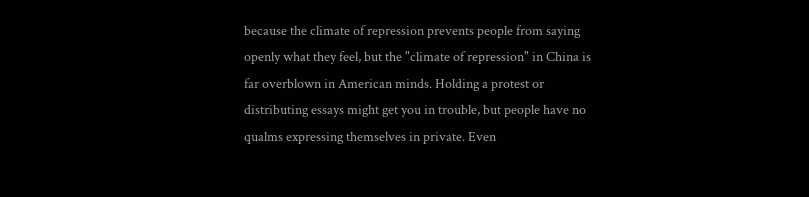because the climate of repression prevents people from saying openly what they feel, but the "climate of repression" in China is far overblown in American minds. Holding a protest or distributing essays might get you in trouble, but people have no qualms expressing themselves in private. Even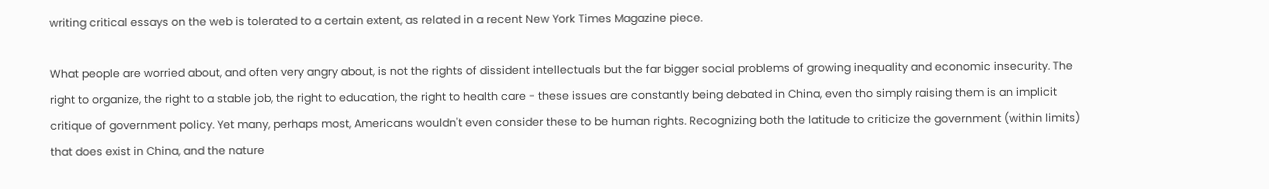writing critical essays on the web is tolerated to a certain extent, as related in a recent New York Times Magazine piece.

What people are worried about, and often very angry about, is not the rights of dissident intellectuals but the far bigger social problems of growing inequality and economic insecurity. The right to organize, the right to a stable job, the right to education, the right to health care - these issues are constantly being debated in China, even tho simply raising them is an implicit critique of government policy. Yet many, perhaps most, Americans wouldn't even consider these to be human rights. Recognizing both the latitude to criticize the government (within limits) that does exist in China, and the nature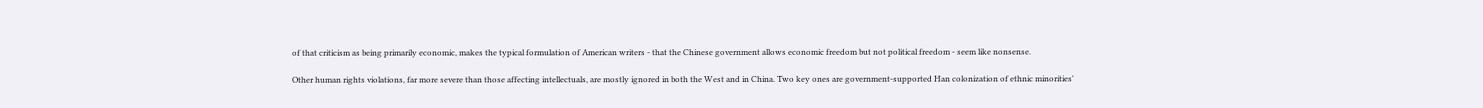of that criticism as being primarily economic, makes the typical formulation of American writers - that the Chinese government allows economic freedom but not political freedom - seem like nonsense.

Other human rights violations, far more severe than those affecting intellectuals, are mostly ignored in both the West and in China. Two key ones are government-supported Han colonization of ethnic minorities'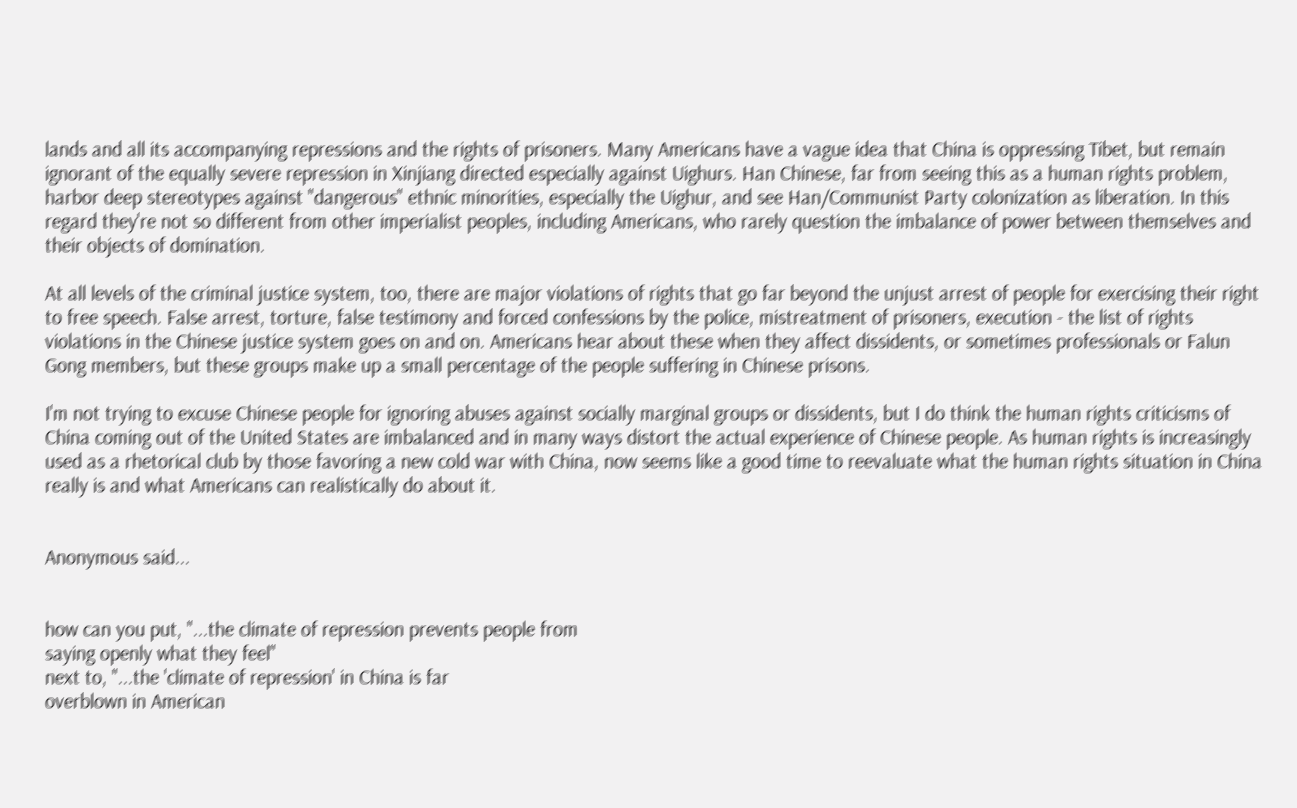lands and all its accompanying repressions and the rights of prisoners. Many Americans have a vague idea that China is oppressing Tibet, but remain ignorant of the equally severe repression in Xinjiang directed especially against Uighurs. Han Chinese, far from seeing this as a human rights problem, harbor deep stereotypes against "dangerous" ethnic minorities, especially the Uighur, and see Han/Communist Party colonization as liberation. In this regard they're not so different from other imperialist peoples, including Americans, who rarely question the imbalance of power between themselves and their objects of domination.

At all levels of the criminal justice system, too, there are major violations of rights that go far beyond the unjust arrest of people for exercising their right to free speech. False arrest, torture, false testimony and forced confessions by the police, mistreatment of prisoners, execution - the list of rights violations in the Chinese justice system goes on and on. Americans hear about these when they affect dissidents, or sometimes professionals or Falun Gong members, but these groups make up a small percentage of the people suffering in Chinese prisons.

I'm not trying to excuse Chinese people for ignoring abuses against socially marginal groups or dissidents, but I do think the human rights criticisms of China coming out of the United States are imbalanced and in many ways distort the actual experience of Chinese people. As human rights is increasingly used as a rhetorical club by those favoring a new cold war with China, now seems like a good time to reevaluate what the human rights situation in China really is and what Americans can realistically do about it.


Anonymous said...


how can you put, "...the climate of repression prevents people from
saying openly what they feel"
next to, "...the 'climate of repression' in China is far
overblown in American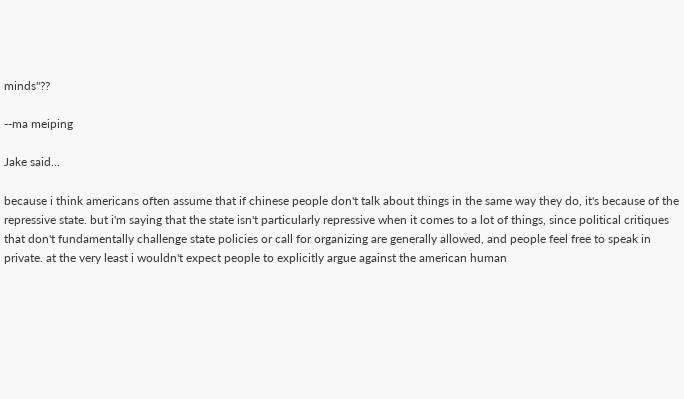minds"??

--ma meiping

Jake said...

because i think americans often assume that if chinese people don't talk about things in the same way they do, it's because of the repressive state. but i'm saying that the state isn't particularly repressive when it comes to a lot of things, since political critiques that don't fundamentally challenge state policies or call for organizing are generally allowed, and people feel free to speak in private. at the very least i wouldn't expect people to explicitly argue against the american human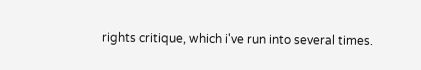rights critique, which i've run into several times.